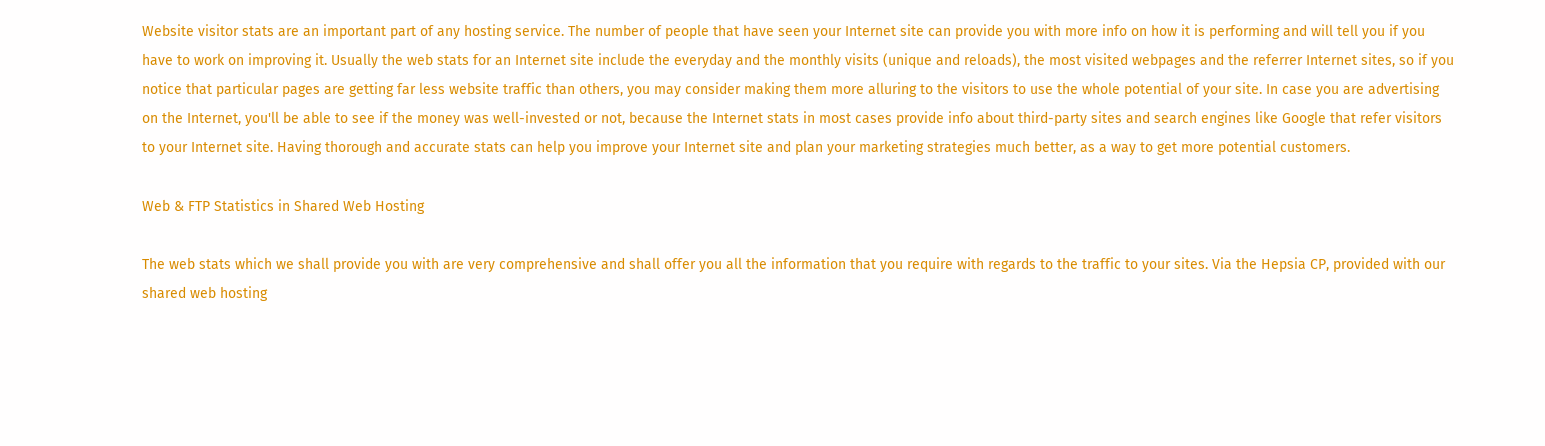Website visitor stats are an important part of any hosting service. The number of people that have seen your Internet site can provide you with more info on how it is performing and will tell you if you have to work on improving it. Usually the web stats for an Internet site include the everyday and the monthly visits (unique and reloads), the most visited webpages and the referrer Internet sites, so if you notice that particular pages are getting far less website traffic than others, you may consider making them more alluring to the visitors to use the whole potential of your site. In case you are advertising on the Internet, you'll be able to see if the money was well-invested or not, because the Internet stats in most cases provide info about third-party sites and search engines like Google that refer visitors to your Internet site. Having thorough and accurate stats can help you improve your Internet site and plan your marketing strategies much better, as a way to get more potential customers.

Web & FTP Statistics in Shared Web Hosting

The web stats which we shall provide you with are very comprehensive and shall offer you all the information that you require with regards to the traffic to your sites. Via the Hepsia CP, provided with our shared web hosting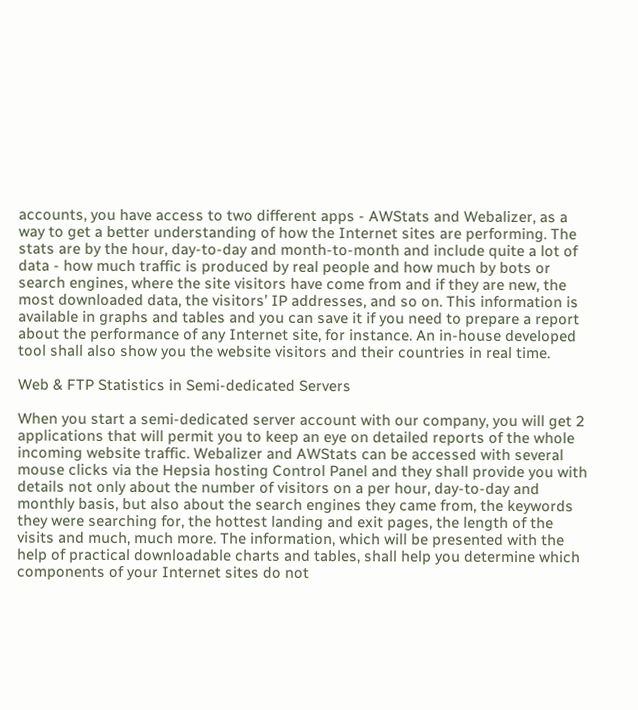accounts, you have access to two different apps - AWStats and Webalizer, as a way to get a better understanding of how the Internet sites are performing. The stats are by the hour, day-to-day and month-to-month and include quite a lot of data - how much traffic is produced by real people and how much by bots or search engines, where the site visitors have come from and if they are new, the most downloaded data, the visitors’ IP addresses, and so on. This information is available in graphs and tables and you can save it if you need to prepare a report about the performance of any Internet site, for instance. An in-house developed tool shall also show you the website visitors and their countries in real time.

Web & FTP Statistics in Semi-dedicated Servers

When you start a semi-dedicated server account with our company, you will get 2 applications that will permit you to keep an eye on detailed reports of the whole incoming website traffic. Webalizer and AWStats can be accessed with several mouse clicks via the Hepsia hosting Control Panel and they shall provide you with details not only about the number of visitors on a per hour, day-to-day and monthly basis, but also about the search engines they came from, the keywords they were searching for, the hottest landing and exit pages, the length of the visits and much, much more. The information, which will be presented with the help of practical downloadable charts and tables, shall help you determine which components of your Internet sites do not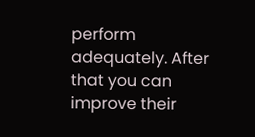perform adequately. After that you can improve their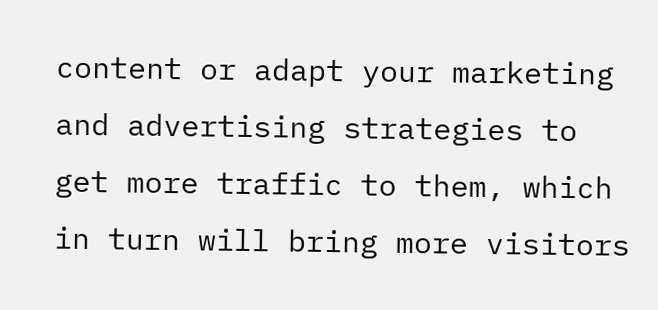content or adapt your marketing and advertising strategies to get more traffic to them, which in turn will bring more visitors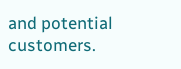and potential customers.